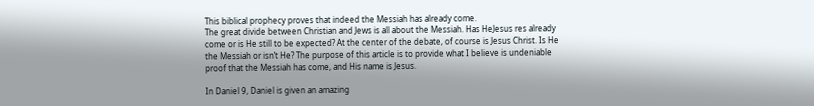This biblical prophecy proves that indeed the Messiah has already come.
The great divide between Christian and Jews is all about the Messiah. Has HeJesus res already come or is He still to be expected? At the center of the debate, of course is Jesus Christ. Is He the Messiah or isn’t He? The purpose of this article is to provide what I believe is undeniable proof that the Messiah has come, and His name is Jesus.

In Daniel 9, Daniel is given an amazing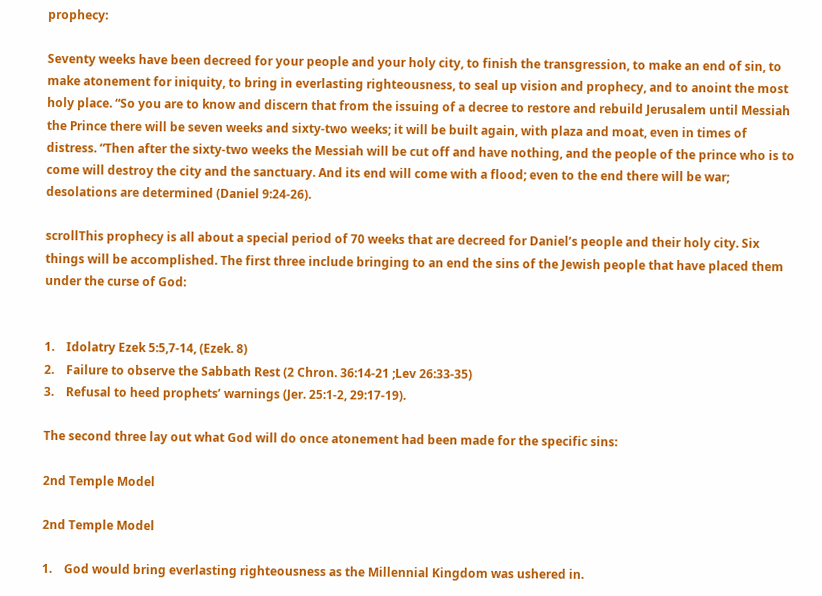prophecy:

Seventy weeks have been decreed for your people and your holy city, to finish the transgression, to make an end of sin, to make atonement for iniquity, to bring in everlasting righteousness, to seal up vision and prophecy, and to anoint the most holy place. “So you are to know and discern that from the issuing of a decree to restore and rebuild Jerusalem until Messiah the Prince there will be seven weeks and sixty-two weeks; it will be built again, with plaza and moat, even in times of distress. “Then after the sixty-two weeks the Messiah will be cut off and have nothing, and the people of the prince who is to come will destroy the city and the sanctuary. And its end will come with a flood; even to the end there will be war; desolations are determined (Daniel 9:24-26).

scrollThis prophecy is all about a special period of 70 weeks that are decreed for Daniel’s people and their holy city. Six things will be accomplished. The first three include bringing to an end the sins of the Jewish people that have placed them under the curse of God:


1.    Idolatry Ezek 5:5,7-14, (Ezek. 8)
2.    Failure to observe the Sabbath Rest (2 Chron. 36:14-21 ;Lev 26:33-35)
3.    Refusal to heed prophets’ warnings (Jer. 25:1-2, 29:17-19).

The second three lay out what God will do once atonement had been made for the specific sins:

2nd Temple Model

2nd Temple Model

1.    God would bring everlasting righteousness as the Millennial Kingdom was ushered in.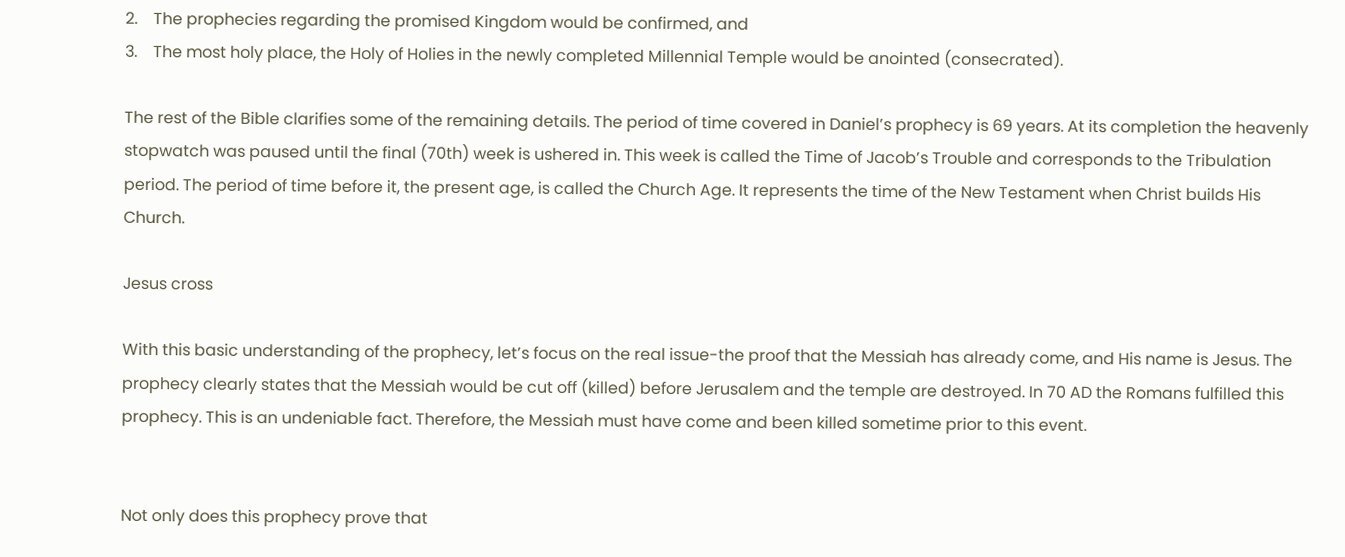2.    The prophecies regarding the promised Kingdom would be confirmed, and
3.    The most holy place, the Holy of Holies in the newly completed Millennial Temple would be anointed (consecrated).

The rest of the Bible clarifies some of the remaining details. The period of time covered in Daniel’s prophecy is 69 years. At its completion the heavenly stopwatch was paused until the final (70th) week is ushered in. This week is called the Time of Jacob’s Trouble and corresponds to the Tribulation period. The period of time before it, the present age, is called the Church Age. It represents the time of the New Testament when Christ builds His Church.

Jesus cross

With this basic understanding of the prophecy, let’s focus on the real issue-the proof that the Messiah has already come, and His name is Jesus. The prophecy clearly states that the Messiah would be cut off (killed) before Jerusalem and the temple are destroyed. In 70 AD the Romans fulfilled this prophecy. This is an undeniable fact. Therefore, the Messiah must have come and been killed sometime prior to this event.


Not only does this prophecy prove that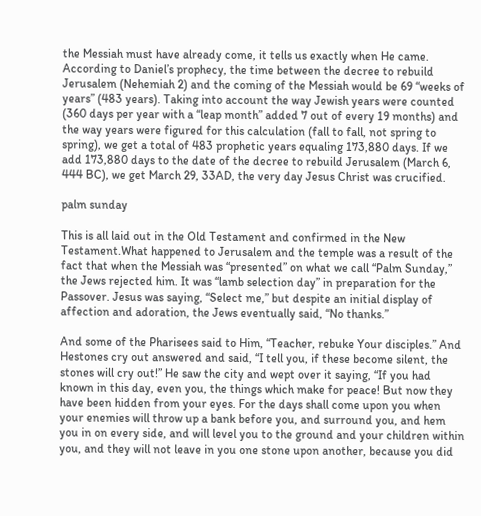the Messiah must have already come, it tells us exactly when He came. According to Daniel’s prophecy, the time between the decree to rebuild Jerusalem (Nehemiah 2) and the coming of the Messiah would be 69 “weeks of years” (483 years). Taking into account the way Jewish years were counted (360 days per year with a “leap month” added 7 out of every 19 months) and the way years were figured for this calculation (fall to fall, not spring to spring), we get a total of 483 prophetic years equaling 173,880 days. If we add 173,880 days to the date of the decree to rebuild Jerusalem (March 6, 444 BC), we get March 29, 33AD, the very day Jesus Christ was crucified.

palm sunday

This is all laid out in the Old Testament and confirmed in the New Testament.What happened to Jerusalem and the temple was a result of the fact that when the Messiah was “presented” on what we call “Palm Sunday,” the Jews rejected him. It was “lamb selection day” in preparation for the Passover. Jesus was saying, “Select me,” but despite an initial display of affection and adoration, the Jews eventually said, “No thanks.”

And some of the Pharisees said to Him, “Teacher, rebuke Your disciples.” And Hestones cry out answered and said, “I tell you, if these become silent, the stones will cry out!” He saw the city and wept over it saying, “If you had known in this day, even you, the things which make for peace! But now they have been hidden from your eyes. For the days shall come upon you when your enemies will throw up a bank before you, and surround you, and hem you in on every side, and will level you to the ground and your children within you, and they will not leave in you one stone upon another, because you did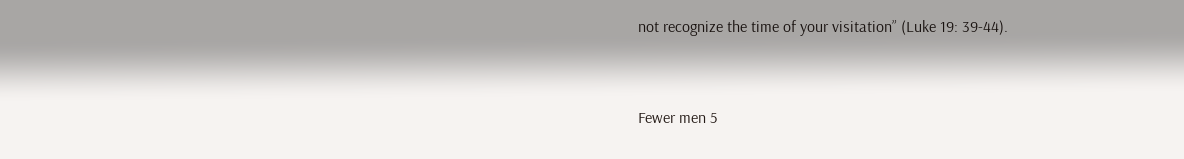not recognize the time of your visitation” (Luke 19: 39-44).



Fewer men 5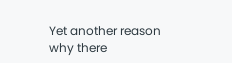Yet another reason why there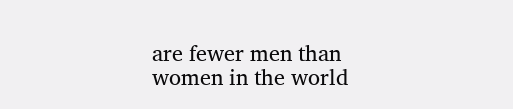are fewer men than women in the world